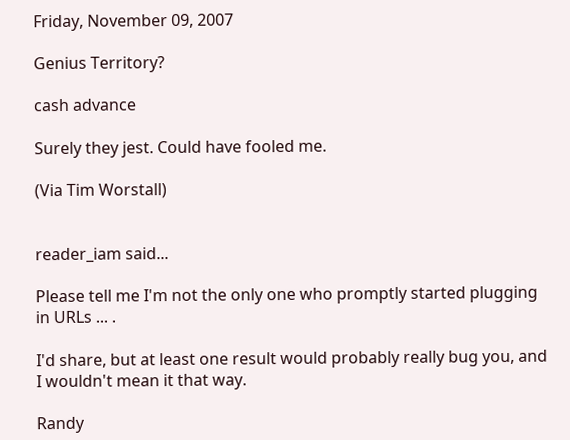Friday, November 09, 2007

Genius Territory?

cash advance

Surely they jest. Could have fooled me.

(Via Tim Worstall)


reader_iam said...

Please tell me I'm not the only one who promptly started plugging in URLs ... .

I'd share, but at least one result would probably really bug you, and I wouldn't mean it that way.

Randy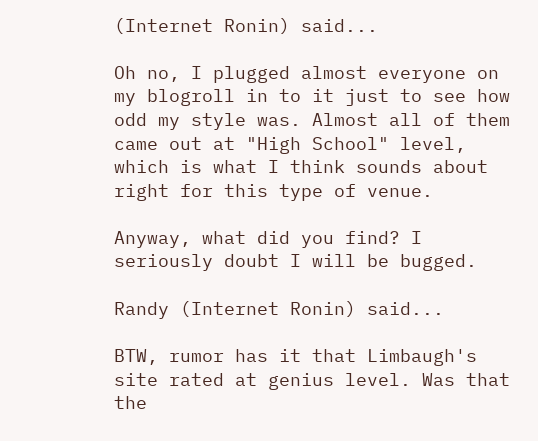(Internet Ronin) said...

Oh no, I plugged almost everyone on my blogroll in to it just to see how odd my style was. Almost all of them came out at "High School" level, which is what I think sounds about right for this type of venue.

Anyway, what did you find? I seriously doubt I will be bugged.

Randy (Internet Ronin) said...

BTW, rumor has it that Limbaugh's site rated at genius level. Was that the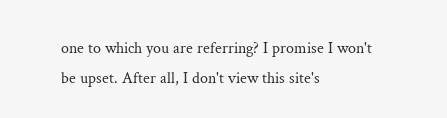one to which you are referring? I promise I won't be upset. After all, I don't view this site's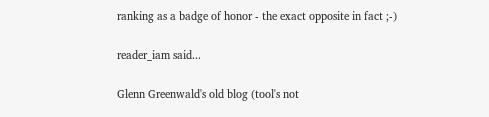ranking as a badge of honor - the exact opposite in fact ;-)

reader_iam said...

Glenn Greenwald's old blog (tool's not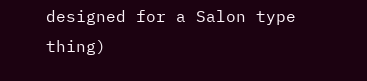designed for a Salon type thing)